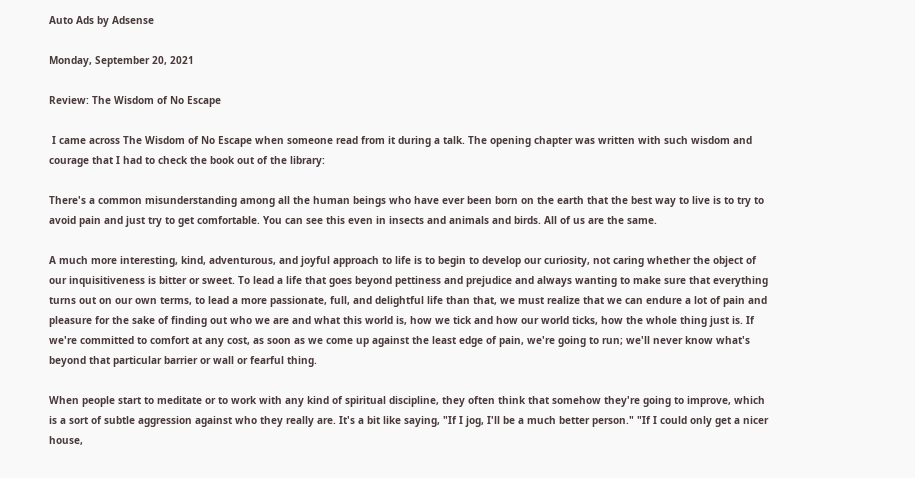Auto Ads by Adsense

Monday, September 20, 2021

Review: The Wisdom of No Escape

 I came across The Wisdom of No Escape when someone read from it during a talk. The opening chapter was written with such wisdom and courage that I had to check the book out of the library:

There's a common misunderstanding among all the human beings who have ever been born on the earth that the best way to live is to try to avoid pain and just try to get comfortable. You can see this even in insects and animals and birds. All of us are the same.

A much more interesting, kind, adventurous, and joyful approach to life is to begin to develop our curiosity, not caring whether the object of our inquisitiveness is bitter or sweet. To lead a life that goes beyond pettiness and prejudice and always wanting to make sure that everything turns out on our own terms, to lead a more passionate, full, and delightful life than that, we must realize that we can endure a lot of pain and pleasure for the sake of finding out who we are and what this world is, how we tick and how our world ticks, how the whole thing just is. If we're committed to comfort at any cost, as soon as we come up against the least edge of pain, we're going to run; we'll never know what's beyond that particular barrier or wall or fearful thing.

When people start to meditate or to work with any kind of spiritual discipline, they often think that somehow they're going to improve, which is a sort of subtle aggression against who they really are. It's a bit like saying, "If I jog, I'll be a much better person." "If I could only get a nicer house,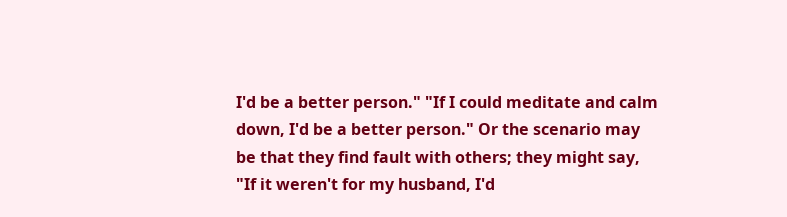I'd be a better person." "If I could meditate and calm down, I'd be a better person." Or the scenario may be that they find fault with others; they might say, "If it weren't for my husband, I'd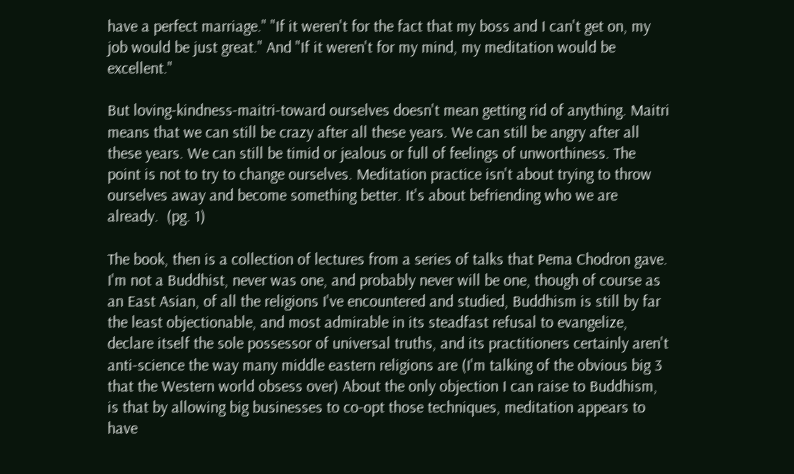have a perfect marriage." "If it weren't for the fact that my boss and I can't get on, my job would be just great." And "If it weren't for my mind, my meditation would be excellent."

But loving-kindness-maitri-toward ourselves doesn't mean getting rid of anything. Maitri means that we can still be crazy after all these years. We can still be angry after all these years. We can still be timid or jealous or full of feelings of unworthiness. The point is not to try to change ourselves. Meditation practice isn't about trying to throw ourselves away and become something better. It's about befriending who we are already.  (pg. 1)

The book, then is a collection of lectures from a series of talks that Pema Chodron gave. I'm not a Buddhist, never was one, and probably never will be one, though of course as an East Asian, of all the religions I've encountered and studied, Buddhism is still by far the least objectionable, and most admirable in its steadfast refusal to evangelize, declare itself the sole possessor of universal truths, and its practitioners certainly aren't anti-science the way many middle eastern religions are (I'm talking of the obvious big 3 that the Western world obsess over) About the only objection I can raise to Buddhism, is that by allowing big businesses to co-opt those techniques, meditation appears to have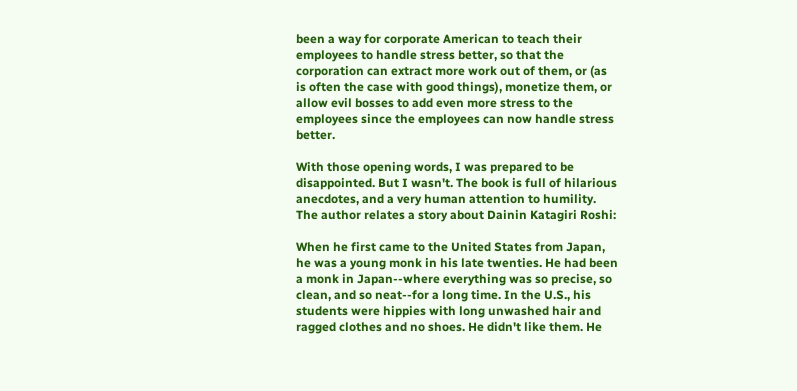been a way for corporate American to teach their employees to handle stress better, so that the corporation can extract more work out of them, or (as is often the case with good things), monetize them, or allow evil bosses to add even more stress to the employees since the employees can now handle stress better.

With those opening words, I was prepared to be disappointed. But I wasn't. The book is full of hilarious anecdotes, and a very human attention to humility. The author relates a story about Dainin Katagiri Roshi:

When he first came to the United States from Japan, he was a young monk in his late twenties. He had been a monk in Japan--where everything was so precise, so clean, and so neat--for a long time. In the U.S., his students were hippies with long unwashed hair and ragged clothes and no shoes. He didn't like them. He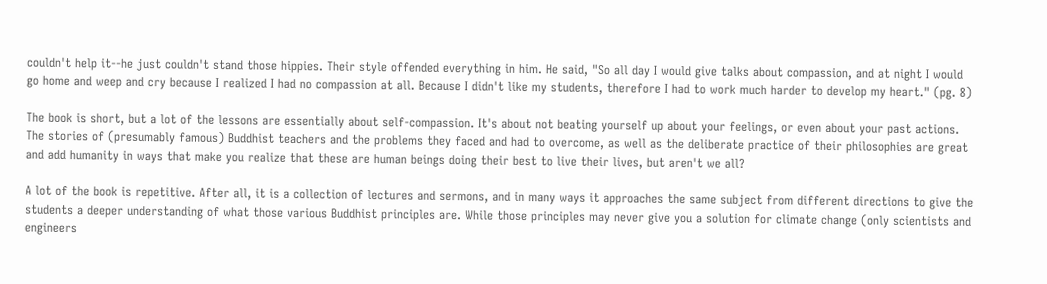couldn't help it--he just couldn't stand those hippies. Their style offended everything in him. He said, "So all day I would give talks about compassion, and at night I would go home and weep and cry because I realized I had no compassion at all. Because I didn't like my students, therefore I had to work much harder to develop my heart." (pg. 8)

The book is short, but a lot of the lessons are essentially about self-compassion. It's about not beating yourself up about your feelings, or even about your past actions. The stories of (presumably famous) Buddhist teachers and the problems they faced and had to overcome, as well as the deliberate practice of their philosophies are great and add humanity in ways that make you realize that these are human beings doing their best to live their lives, but aren't we all?

A lot of the book is repetitive. After all, it is a collection of lectures and sermons, and in many ways it approaches the same subject from different directions to give the students a deeper understanding of what those various Buddhist principles are. While those principles may never give you a solution for climate change (only scientists and engineers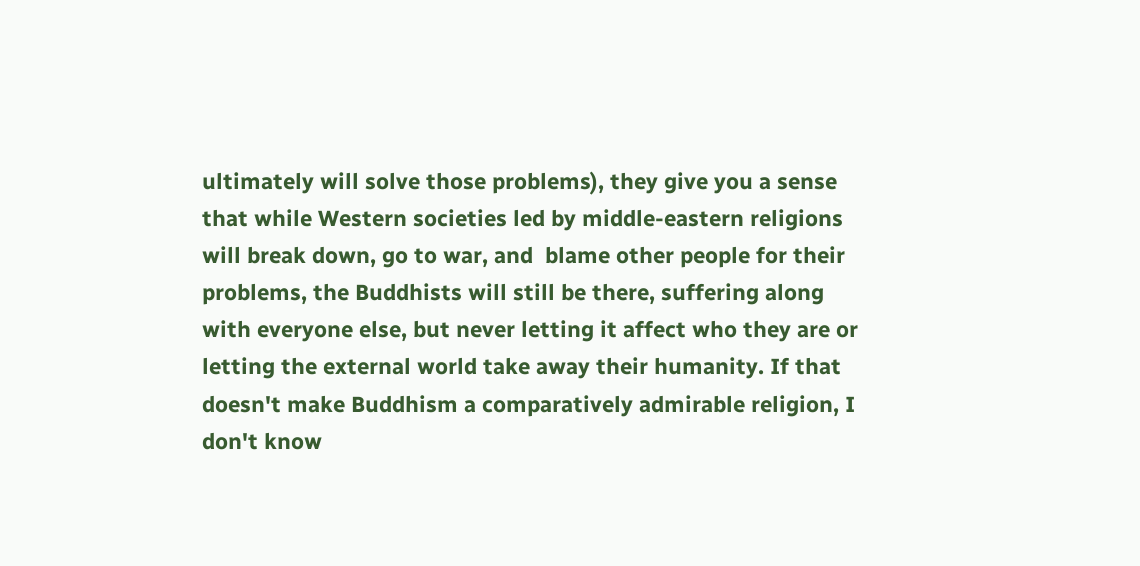ultimately will solve those problems), they give you a sense that while Western societies led by middle-eastern religions will break down, go to war, and  blame other people for their problems, the Buddhists will still be there, suffering along with everyone else, but never letting it affect who they are or letting the external world take away their humanity. If that doesn't make Buddhism a comparatively admirable religion, I don't know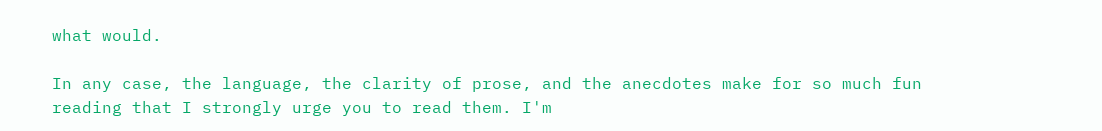what would.

In any case, the language, the clarity of prose, and the anecdotes make for so much fun reading that I strongly urge you to read them. I'm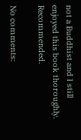not a Buddhist and I still enjoyed this book thoroughly. Recommended.

No comments: